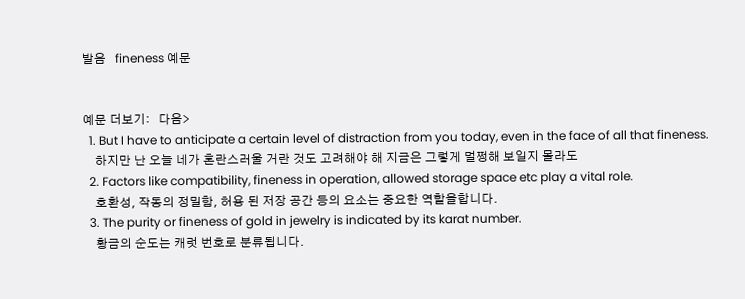발음   fineness 예문


예문 더보기:   다음>
  1. But I have to anticipate a certain level of distraction from you today, even in the face of all that fineness.
    하지만 난 오늘 네가 혼란스러울 거란 것도 고려해야 해 지금은 그렇게 멀쩡해 보일지 몰라도
  2. Factors like compatibility, fineness in operation, allowed storage space etc play a vital role.
    호환성, 작동의 정밀함, 허용 된 저장 공간 등의 요소는 중요한 역할을합니다.
  3. The purity or fineness of gold in jewelry is indicated by its karat number.
    황금의 순도는 캐럿 번호로 분류됩니다.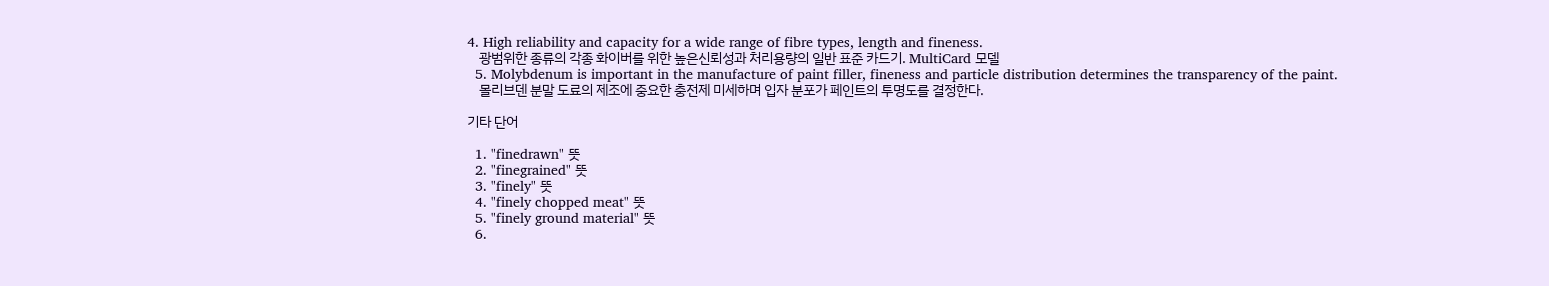4. High reliability and capacity for a wide range of fibre types, length and fineness.
    광범위한 종류의 각종 화이버를 위한 높은신뢰성과 처리용량의 일반 표준 카드기. MultiCard 모델
  5. Molybdenum is important in the manufacture of paint filler, fineness and particle distribution determines the transparency of the paint.
    몰리브덴 분말 도료의 제조에 중요한 충전제 미세하며 입자 분포가 페인트의 투명도를 결정한다.

기타 단어

  1. "finedrawn" 뜻
  2. "finegrained" 뜻
  3. "finely" 뜻
  4. "finely chopped meat" 뜻
  5. "finely ground material" 뜻
  6.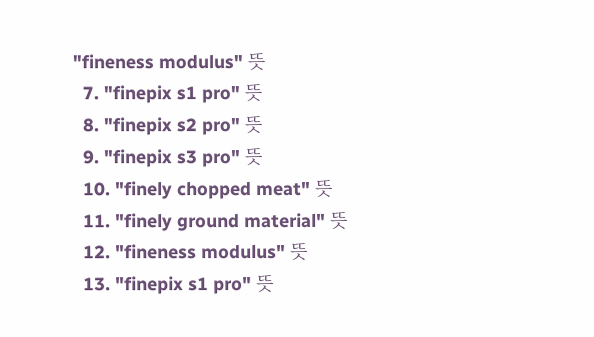"fineness modulus" 뜻
  7. "finepix s1 pro" 뜻
  8. "finepix s2 pro" 뜻
  9. "finepix s3 pro" 뜻
  10. "finely chopped meat" 뜻
  11. "finely ground material" 뜻
  12. "fineness modulus" 뜻
  13. "finepix s1 pro" 뜻